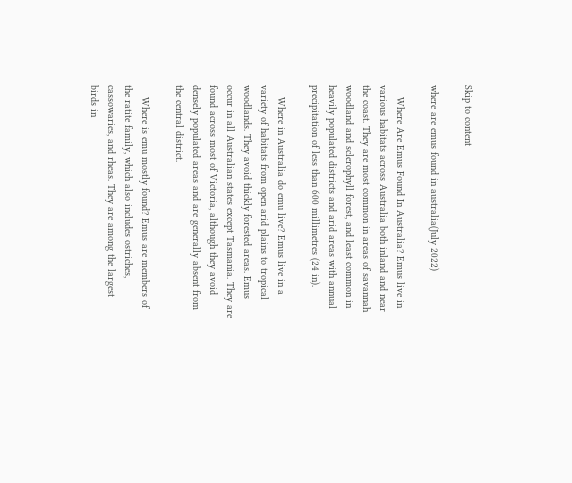Skip to content

where are emus found in australia(July 2022)

    Where Are Emus Found In Australia? Emus live in various habitats across Australia both inland and near the coast. They are most common in areas of savannah woodland and sclerophyll forest, and least common in heavily populated districts and arid areas with annual precipitation of less than 600 millimetres (24 in).

    Where in Australia do emu live? Emus live in a variety of habitats from open arid plains to tropical woodlands. They avoid thickly forested areas. Emus occur in all Australian states except Tasmania. They are found across most of Victoria, although they avoid densely populated areas and are generally absent from the central district.

    Where is emu mostly found? Emus are members of the ratite family, which also includes ostriches, cassowaries, and rheas. They are among the largest birds in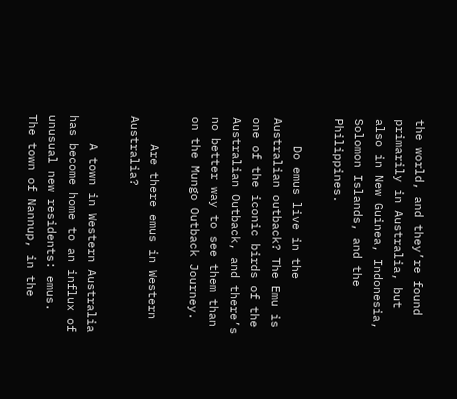the world, and they’re found primarily in Australia, but also in New Guinea, Indonesia, Solomon Islands, and the Philippines.

    Do emus live in the Australian outback? The Emu is one of the iconic birds of the Australian Outback, and there’s no better way to see them than on the Mungo Outback Journey.

    Are there emus in Western Australia?

    A town in Western Australia has become home to an influx of unusual new residents: emus. The town of Nannup, in the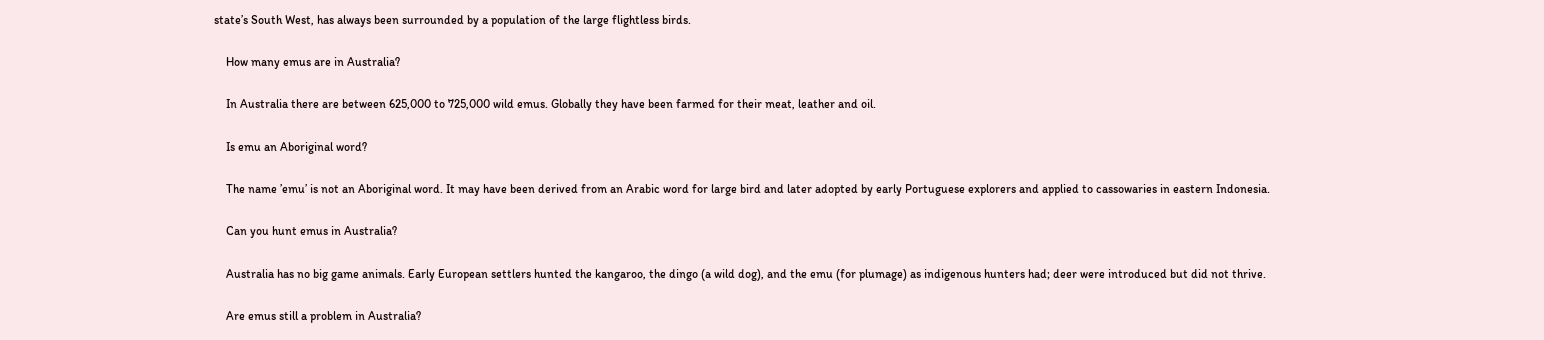state’s South West, has always been surrounded by a population of the large flightless birds.

    How many emus are in Australia?

    In Australia there are between 625,000 to 725,000 wild emus. Globally they have been farmed for their meat, leather and oil.

    Is emu an Aboriginal word?

    The name ’emu’ is not an Aboriginal word. It may have been derived from an Arabic word for large bird and later adopted by early Portuguese explorers and applied to cassowaries in eastern Indonesia.

    Can you hunt emus in Australia?

    Australia has no big game animals. Early European settlers hunted the kangaroo, the dingo (a wild dog), and the emu (for plumage) as indigenous hunters had; deer were introduced but did not thrive.

    Are emus still a problem in Australia?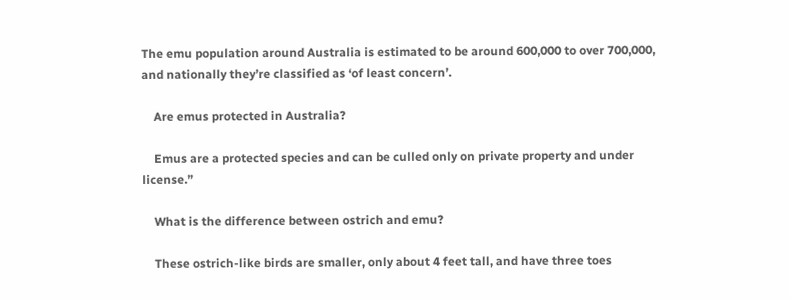The emu population around Australia is estimated to be around 600,000 to over 700,000, and nationally they’re classified as ‘of least concern’.

    Are emus protected in Australia?

    Emus are a protected species and can be culled only on private property and under license.”

    What is the difference between ostrich and emu?

    These ostrich-like birds are smaller, only about 4 feet tall, and have three toes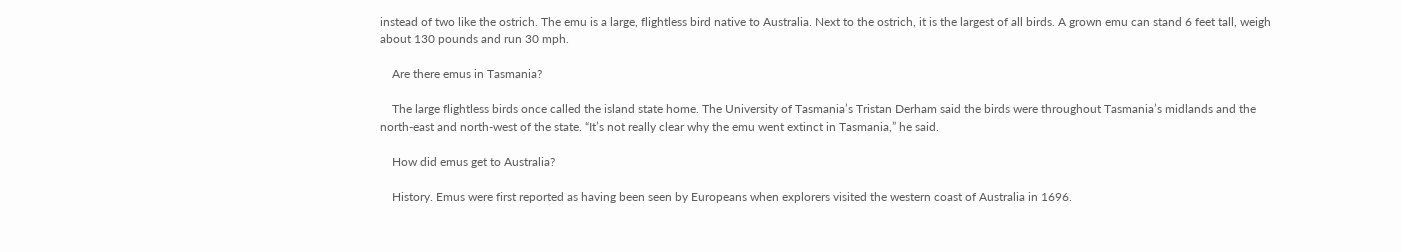instead of two like the ostrich. The emu is a large, flightless bird native to Australia. Next to the ostrich, it is the largest of all birds. A grown emu can stand 6 feet tall, weigh about 130 pounds and run 30 mph.

    Are there emus in Tasmania?

    The large flightless birds once called the island state home. The University of Tasmania’s Tristan Derham said the birds were throughout Tasmania’s midlands and the north-east and north-west of the state. “It’s not really clear why the emu went extinct in Tasmania,” he said.

    How did emus get to Australia?

    History. Emus were first reported as having been seen by Europeans when explorers visited the western coast of Australia in 1696.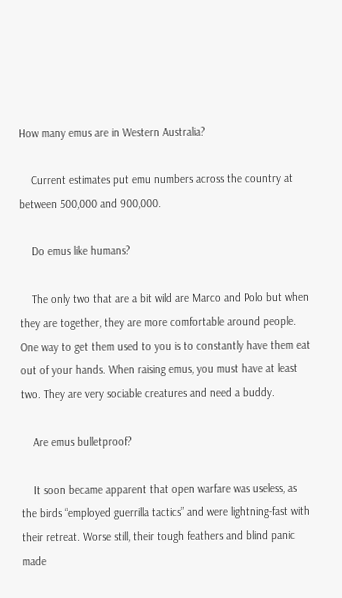How many emus are in Western Australia?

    Current estimates put emu numbers across the country at between 500,000 and 900,000.

    Do emus like humans?

    The only two that are a bit wild are Marco and Polo but when they are together, they are more comfortable around people. One way to get them used to you is to constantly have them eat out of your hands. When raising emus, you must have at least two. They are very sociable creatures and need a buddy.

    Are emus bulletproof?

    It soon became apparent that open warfare was useless, as the birds “employed guerrilla tactics” and were lightning-fast with their retreat. Worse still, their tough feathers and blind panic made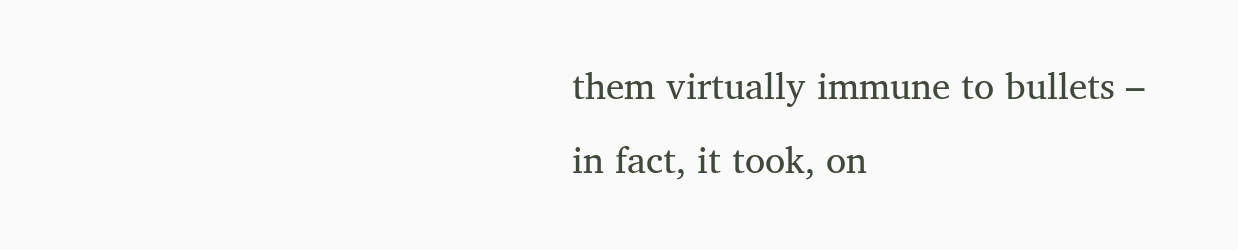them virtually immune to bullets – in fact, it took, on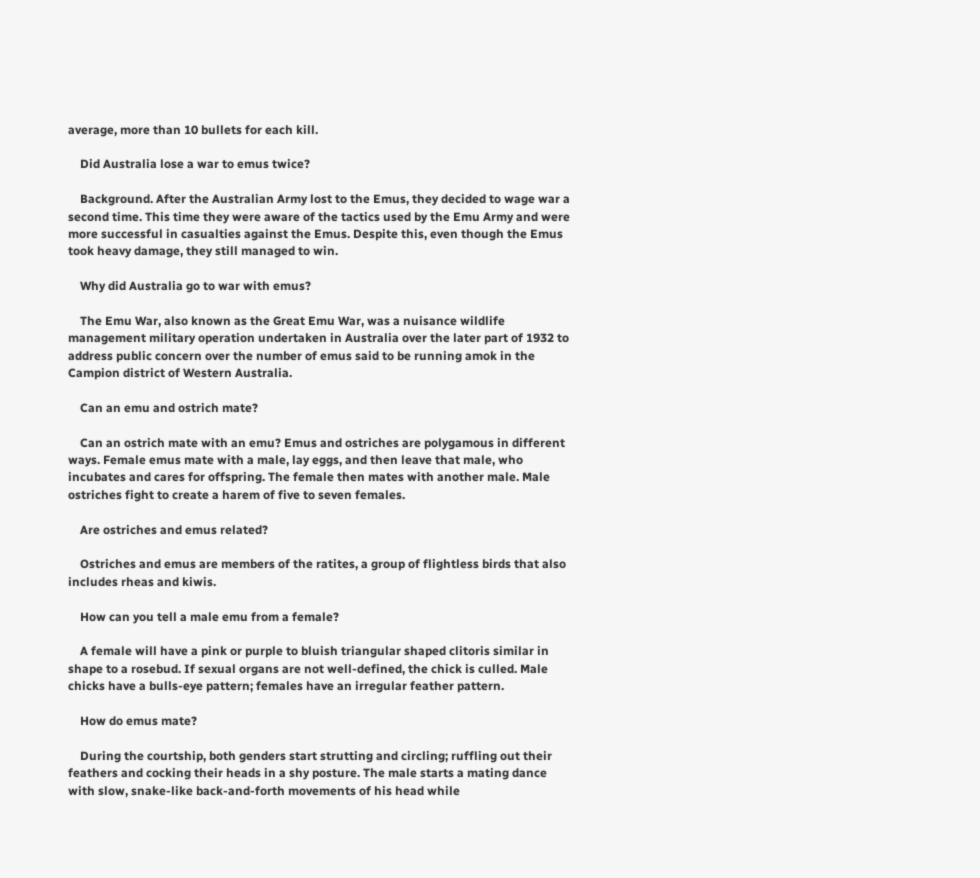average, more than 10 bullets for each kill.

    Did Australia lose a war to emus twice?

    Background. After the Australian Army lost to the Emus, they decided to wage war a second time. This time they were aware of the tactics used by the Emu Army and were more successful in casualties against the Emus. Despite this, even though the Emus took heavy damage, they still managed to win.

    Why did Australia go to war with emus?

    The Emu War, also known as the Great Emu War, was a nuisance wildlife management military operation undertaken in Australia over the later part of 1932 to address public concern over the number of emus said to be running amok in the Campion district of Western Australia.

    Can an emu and ostrich mate?

    Can an ostrich mate with an emu? Emus and ostriches are polygamous in different ways. Female emus mate with a male, lay eggs, and then leave that male, who incubates and cares for offspring. The female then mates with another male. Male ostriches fight to create a harem of five to seven females.

    Are ostriches and emus related?

    Ostriches and emus are members of the ratites, a group of flightless birds that also includes rheas and kiwis.

    How can you tell a male emu from a female?

    A female will have a pink or purple to bluish triangular shaped clitoris similar in shape to a rosebud. If sexual organs are not well-defined, the chick is culled. Male chicks have a bulls-eye pattern; females have an irregular feather pattern.

    How do emus mate?

    During the courtship, both genders start strutting and circling; ruffling out their feathers and cocking their heads in a shy posture. The male starts a mating dance with slow, snake-like back-and-forth movements of his head while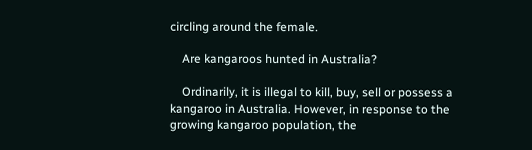circling around the female.

    Are kangaroos hunted in Australia?

    Ordinarily, it is illegal to kill, buy, sell or possess a kangaroo in Australia. However, in response to the growing kangaroo population, the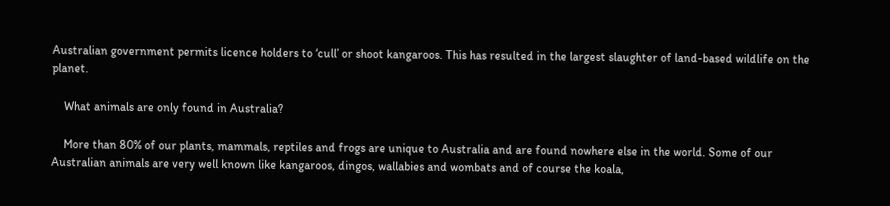Australian government permits licence holders to ‘cull’ or shoot kangaroos. This has resulted in the largest slaughter of land-based wildlife on the planet.

    What animals are only found in Australia?

    More than 80% of our plants, mammals, reptiles and frogs are unique to Australia and are found nowhere else in the world. Some of our Australian animals are very well known like kangaroos, dingos, wallabies and wombats and of course the koala,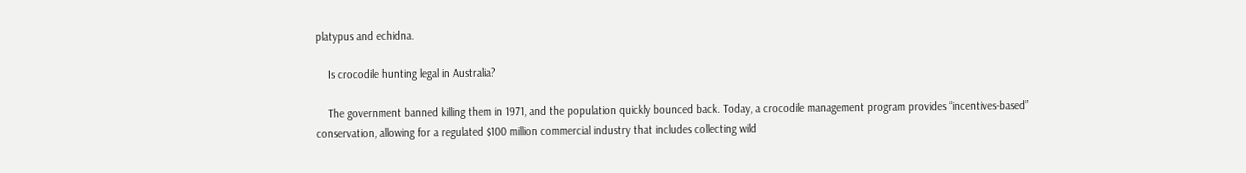platypus and echidna.

    Is crocodile hunting legal in Australia?

    The government banned killing them in 1971, and the population quickly bounced back. Today, a crocodile management program provides “incentives-based” conservation, allowing for a regulated $100 million commercial industry that includes collecting wild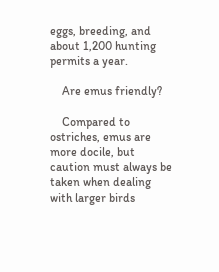eggs, breeding, and about 1,200 hunting permits a year.

    Are emus friendly?

    Compared to ostriches, emus are more docile, but caution must always be taken when dealing with larger birds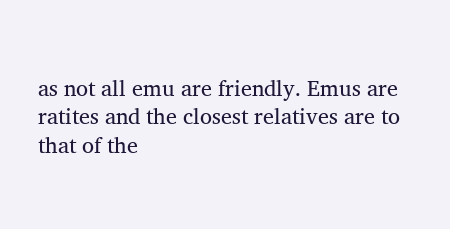as not all emu are friendly. Emus are ratites and the closest relatives are to that of the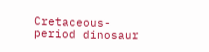Cretaceous-period dinosaur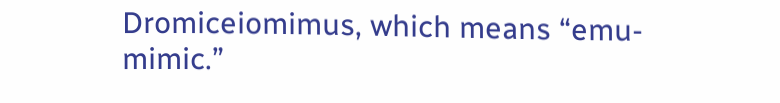Dromiceiomimus, which means “emu-mimic.”